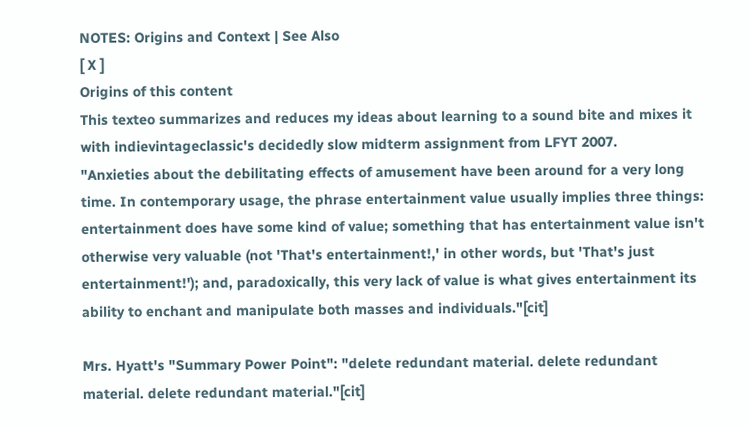NOTES: Origins and Context | See Also
[ X ]
Origins of this content
This texteo summarizes and reduces my ideas about learning to a sound bite and mixes it with indievintageclassic's decidedly slow midterm assignment from LFYT 2007.
"Anxieties about the debilitating effects of amusement have been around for a very long time. In contemporary usage, the phrase entertainment value usually implies three things: entertainment does have some kind of value; something that has entertainment value isn't otherwise very valuable (not 'That's entertainment!,' in other words, but 'That's just entertainment!'); and, paradoxically, this very lack of value is what gives entertainment its ability to enchant and manipulate both masses and individuals."[cit]

Mrs. Hyatt's "Summary Power Point": "delete redundant material. delete redundant material. delete redundant material."[cit]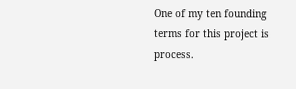One of my ten founding terms for this project is process.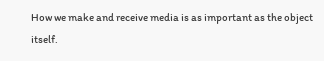How we make and receive media is as important as the object itself.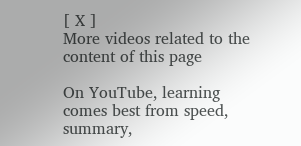[ X ]
More videos related to the content of this page

On YouTube, learning comes best from speed, summary,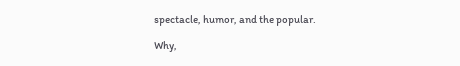spectacle, humor, and the popular.

Why,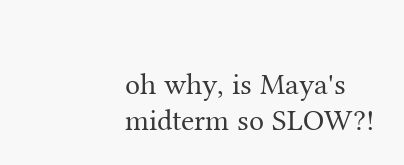oh why, is Maya's midterm so SLOW?!